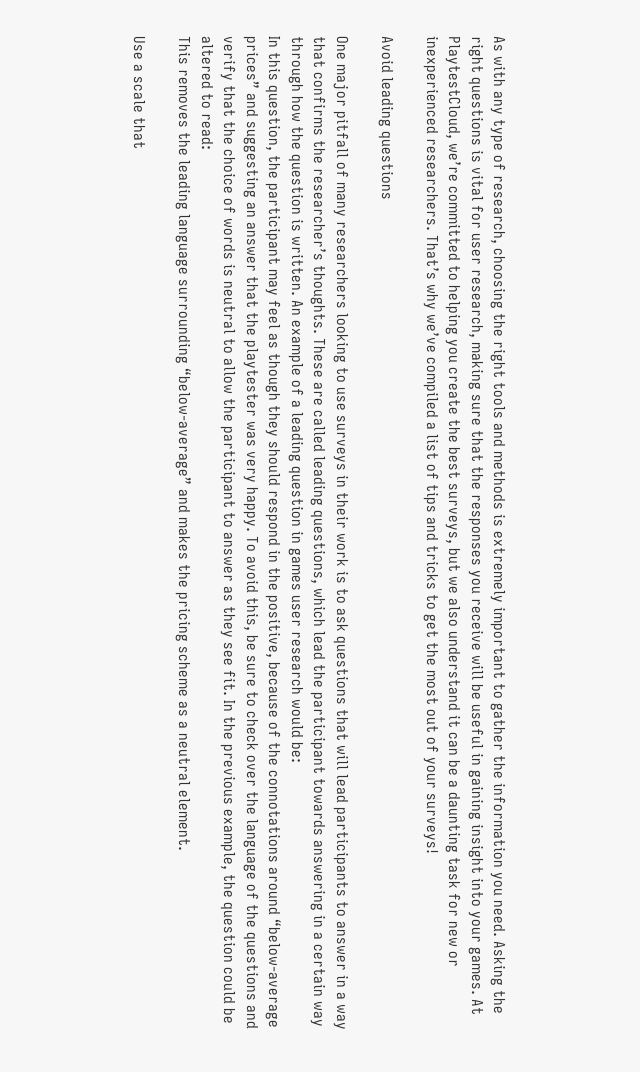As with any type of research, choosing the right tools and methods is extremely important to gather the information you need. Asking the right questions is vital for user research, making sure that the responses you receive will be useful in gaining insight into your games. At PlaytestCloud, we’re committed to helping you create the best surveys, but we also understand it can be a daunting task for new or inexperienced researchers. That’s why we’ve compiled a list of tips and tricks to get the most out of your surveys!

Avoid leading questions

One major pitfall of many researchers looking to use surveys in their work is to ask questions that will lead participants to answer in a way that confirms the researcher’s thoughts. These are called leading questions, which lead the participant towards answering in a certain way through how the question is written. An example of a leading question in games user research would be:
In this question, the participant may feel as though they should respond in the positive, because of the connotations around “below-average prices” and suggesting an answer that the playtester was very happy. To avoid this, be sure to check over the language of the questions and verify that the choice of words is neutral to allow the participant to answer as they see fit. In the previous example, the question could be altered to read:
This removes the leading language surrounding “below-average” and makes the pricing scheme as a neutral element.

Use a scale that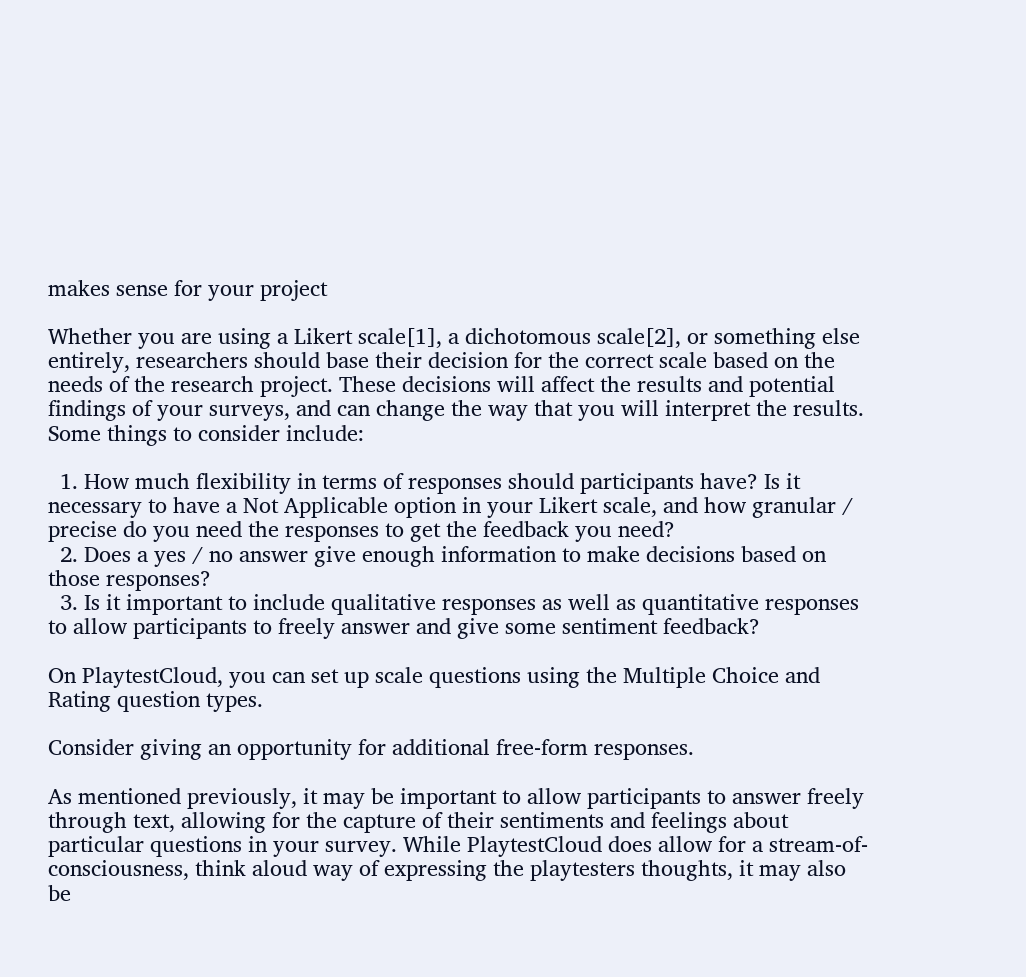makes sense for your project

Whether you are using a Likert scale[1], a dichotomous scale[2], or something else entirely, researchers should base their decision for the correct scale based on the needs of the research project. These decisions will affect the results and potential findings of your surveys, and can change the way that you will interpret the results. Some things to consider include:

  1. How much flexibility in terms of responses should participants have? Is it necessary to have a Not Applicable option in your Likert scale, and how granular / precise do you need the responses to get the feedback you need?
  2. Does a yes / no answer give enough information to make decisions based on those responses?
  3. Is it important to include qualitative responses as well as quantitative responses to allow participants to freely answer and give some sentiment feedback?

On PlaytestCloud, you can set up scale questions using the Multiple Choice and Rating question types.

Consider giving an opportunity for additional free-form responses.

As mentioned previously, it may be important to allow participants to answer freely through text, allowing for the capture of their sentiments and feelings about particular questions in your survey. While PlaytestCloud does allow for a stream-of-consciousness, think aloud way of expressing the playtesters thoughts, it may also be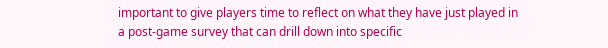important to give players time to reflect on what they have just played in a post-game survey that can drill down into specific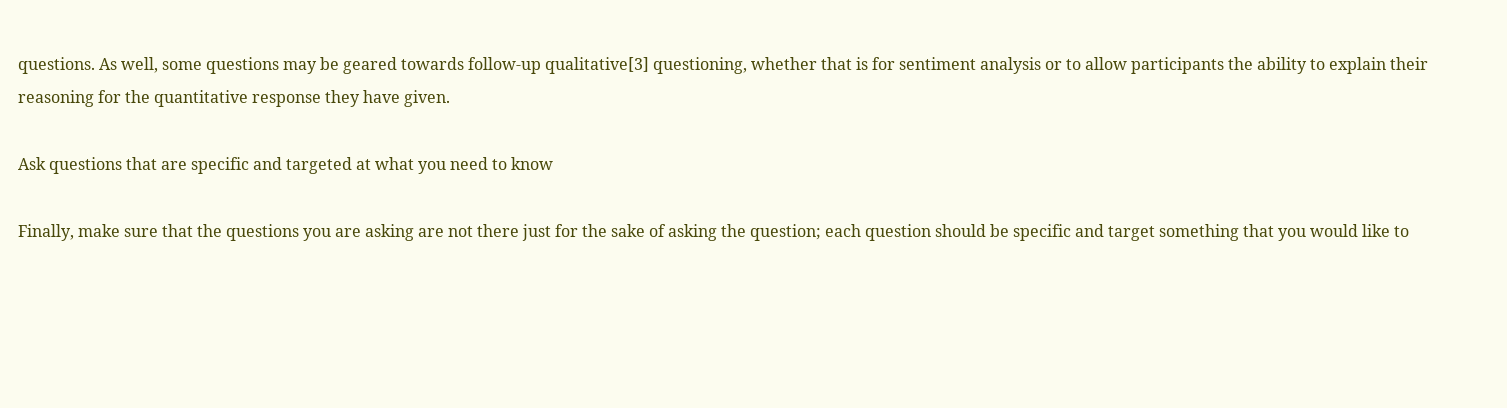questions. As well, some questions may be geared towards follow-up qualitative[3] questioning, whether that is for sentiment analysis or to allow participants the ability to explain their reasoning for the quantitative response they have given.

Ask questions that are specific and targeted at what you need to know

Finally, make sure that the questions you are asking are not there just for the sake of asking the question; each question should be specific and target something that you would like to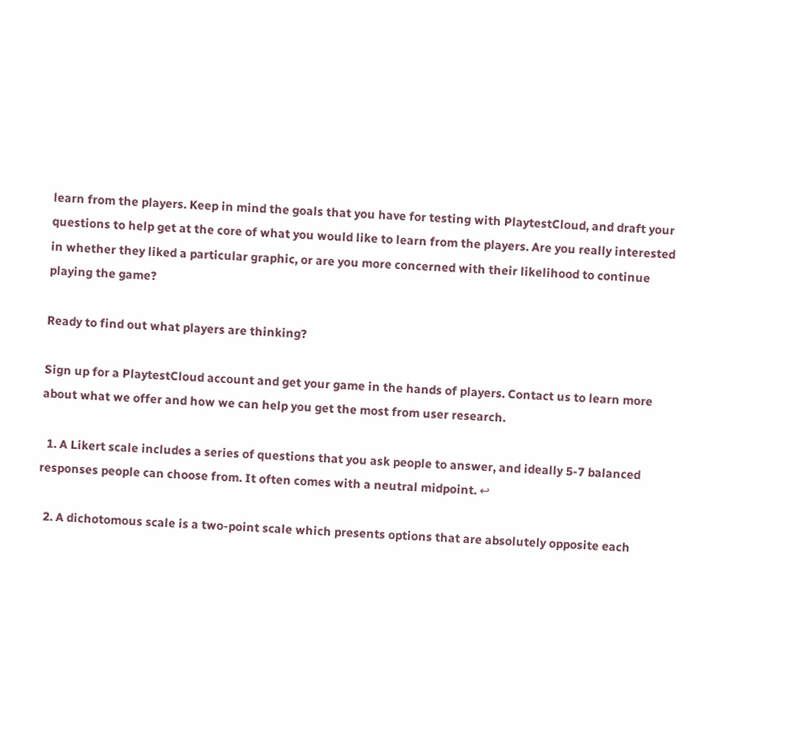learn from the players. Keep in mind the goals that you have for testing with PlaytestCloud, and draft your questions to help get at the core of what you would like to learn from the players. Are you really interested in whether they liked a particular graphic, or are you more concerned with their likelihood to continue playing the game?

Ready to find out what players are thinking?

Sign up for a PlaytestCloud account and get your game in the hands of players. Contact us to learn more about what we offer and how we can help you get the most from user research.

  1. A Likert scale includes a series of questions that you ask people to answer, and ideally 5-7 balanced responses people can choose from. It often comes with a neutral midpoint. ↩

  2. A dichotomous scale is a two-point scale which presents options that are absolutely opposite each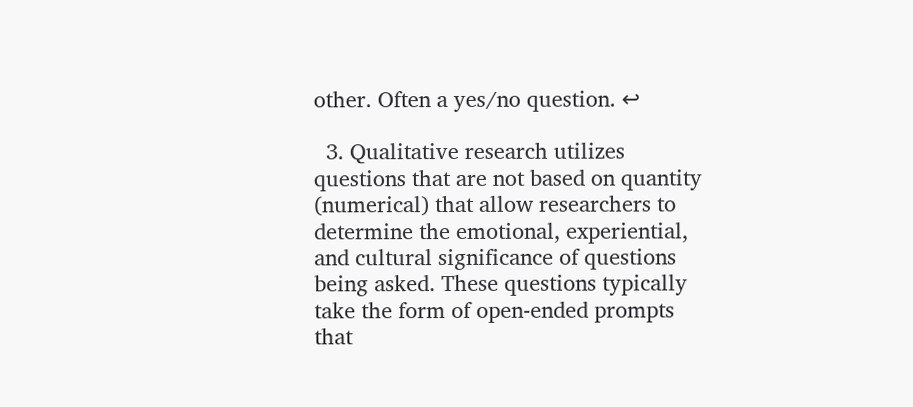other. Often a yes/no question. ↩

  3. Qualitative research utilizes questions that are not based on quantity (numerical) that allow researchers to determine the emotional, experiential, and cultural significance of questions being asked. These questions typically take the form of open-ended prompts that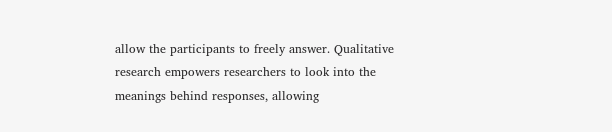allow the participants to freely answer. Qualitative research empowers researchers to look into the meanings behind responses, allowing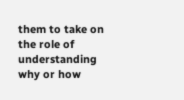them to take on the role of understanding why or how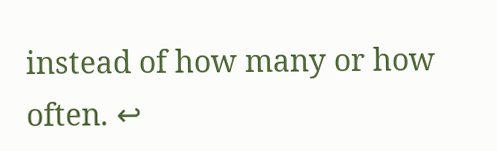instead of how many or how often. ↩